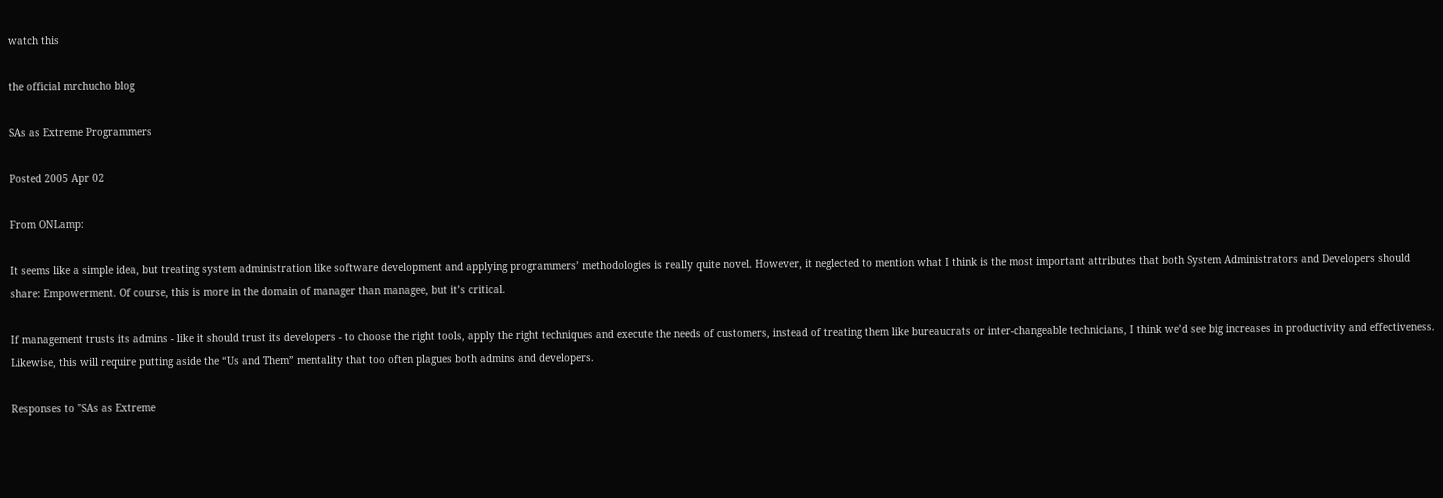watch this

the official mrchucho blog

SAs as Extreme Programmers

Posted 2005 Apr 02

From ONLamp:

It seems like a simple idea, but treating system administration like software development and applying programmers’ methodologies is really quite novel. However, it neglected to mention what I think is the most important attributes that both System Administrators and Developers should share: Empowerment. Of course, this is more in the domain of manager than managee, but it’s critical.

If management trusts its admins - like it should trust its developers - to choose the right tools, apply the right techniques and execute the needs of customers, instead of treating them like bureaucrats or inter-changeable technicians, I think we’d see big increases in productivity and effectiveness. Likewise, this will require putting aside the “Us and Them” mentality that too often plagues both admins and developers.

Responses to "SAs as Extreme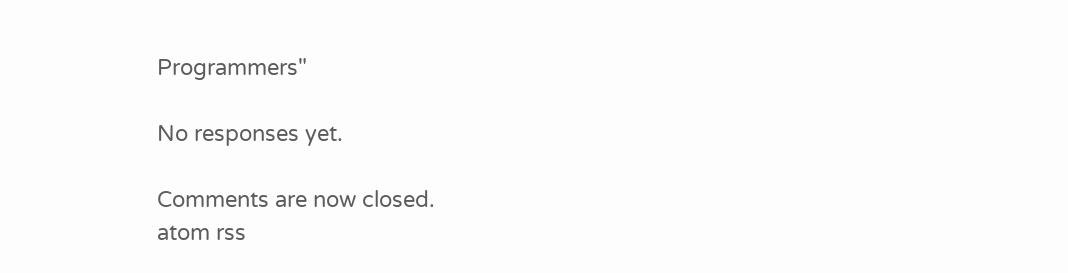Programmers"

No responses yet.

Comments are now closed.
atom rss